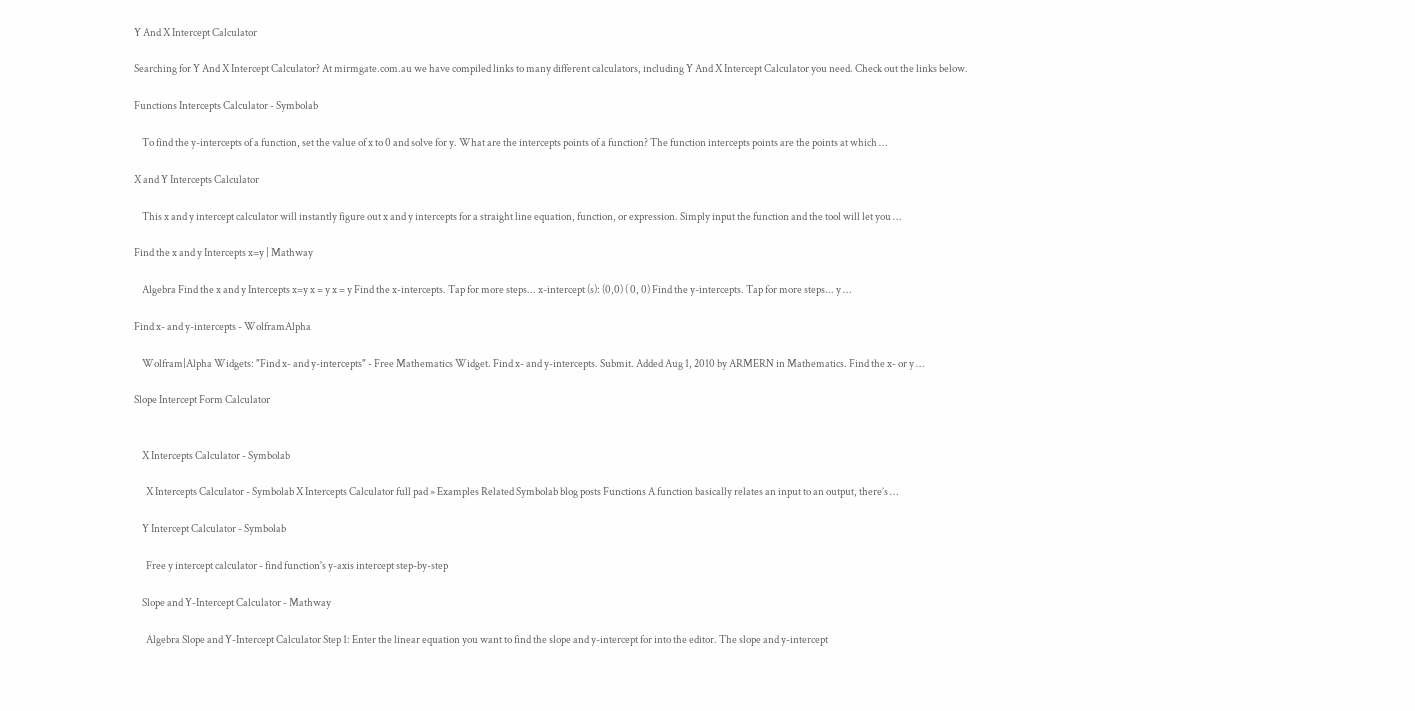Y And X Intercept Calculator

Searching for Y And X Intercept Calculator? At mirmgate.com.au we have compiled links to many different calculators, including Y And X Intercept Calculator you need. Check out the links below.

Functions Intercepts Calculator - Symbolab

    To find the y-intercepts of a function, set the value of x to 0 and solve for y. What are the intercepts points of a function? The function intercepts points are the points at which …

X and Y Intercepts Calculator

    This x and y intercept calculator will instantly figure out x and y intercepts for a straight line equation, function, or expression. Simply input the function and the tool will let you …

Find the x and y Intercepts x=y | Mathway

    Algebra Find the x and y Intercepts x=y x = y x = y Find the x-intercepts. Tap for more steps... x-intercept (s): (0,0) ( 0, 0) Find the y-intercepts. Tap for more steps... y …

Find x- and y-intercepts - WolframAlpha

    Wolfram|Alpha Widgets: "Find x- and y-intercepts" - Free Mathematics Widget. Find x- and y-intercepts. Submit. Added Aug 1, 2010 by ARMERN in Mathematics. Find the x- or y …

Slope Intercept Form Calculator


    X Intercepts Calculator - Symbolab

      X Intercepts Calculator - Symbolab X Intercepts Calculator full pad » Examples Related Symbolab blog posts Functions A function basically relates an input to an output, there’s …

    Y Intercept Calculator - Symbolab

      Free y intercept calculator - find function's y-axis intercept step-by-step

    Slope and Y-Intercept Calculator - Mathway

      Algebra Slope and Y-Intercept Calculator Step 1: Enter the linear equation you want to find the slope and y-intercept for into the editor. The slope and y-intercept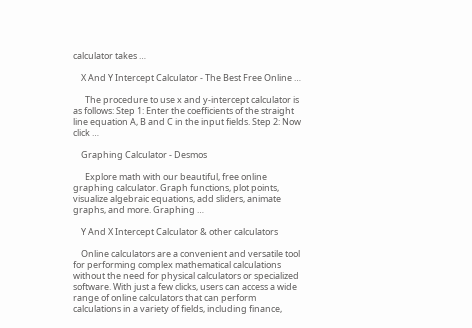calculator takes …

    X And Y Intercept Calculator - The Best Free Online …

      The procedure to use x and y-intercept calculator is as follows: Step 1: Enter the coefficients of the straight line equation A, B and C in the input fields. Step 2: Now click …

    Graphing Calculator - Desmos

      Explore math with our beautiful, free online graphing calculator. Graph functions, plot points, visualize algebraic equations, add sliders, animate graphs, and more. Graphing …

    Y And X Intercept Calculator & other calculators

    Online calculators are a convenient and versatile tool for performing complex mathematical calculations without the need for physical calculators or specialized software. With just a few clicks, users can access a wide range of online calculators that can perform calculations in a variety of fields, including finance,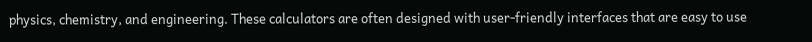physics, chemistry, and engineering. These calculators are often designed with user-friendly interfaces that are easy to use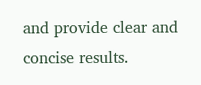and provide clear and concise results.